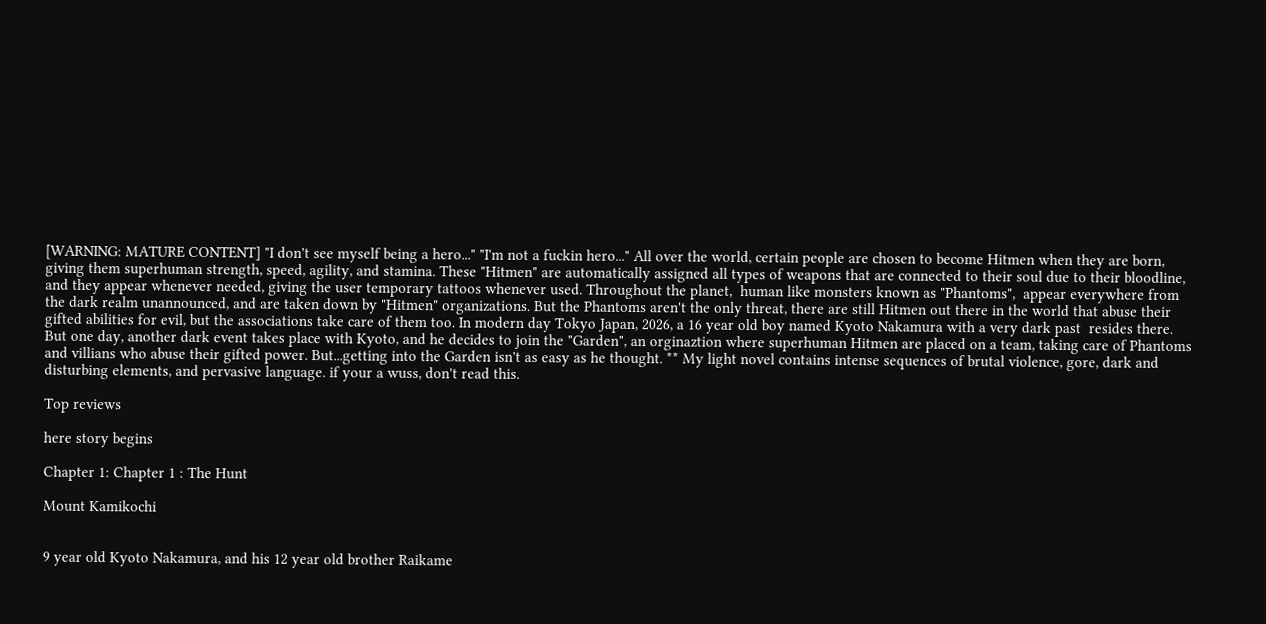[WARNING: MATURE CONTENT] "I don't see myself being a hero..." "I'm not a fuckin hero..." All over the world, certain people are chosen to become Hitmen when they are born, giving them superhuman strength, speed, agility, and stamina. These "Hitmen" are automatically assigned all types of weapons that are connected to their soul due to their bloodline, and they appear whenever needed, giving the user temporary tattoos whenever used. Throughout the planet,  human like monsters known as "Phantoms",  appear everywhere from the dark realm unannounced, and are taken down by "Hitmen" organizations. But the Phantoms aren't the only threat, there are still Hitmen out there in the world that abuse their gifted abilities for evil, but the associations take care of them too. In modern day Tokyo Japan, 2026, a 16 year old boy named Kyoto Nakamura with a very dark past  resides there. But one day, another dark event takes place with Kyoto, and he decides to join the "Garden", an orginaztion where superhuman Hitmen are placed on a team, taking care of Phantoms and villians who abuse their gifted power. But...getting into the Garden isn't as easy as he thought. ** My light novel contains intense sequences of brutal violence, gore, dark and disturbing elements, and pervasive language. if your a wuss, don't read this.

Top reviews

here story begins

Chapter 1: Chapter 1 : The Hunt

Mount Kamikochi


9 year old Kyoto Nakamura, and his 12 year old brother Raikame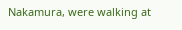Nakamura, were walking at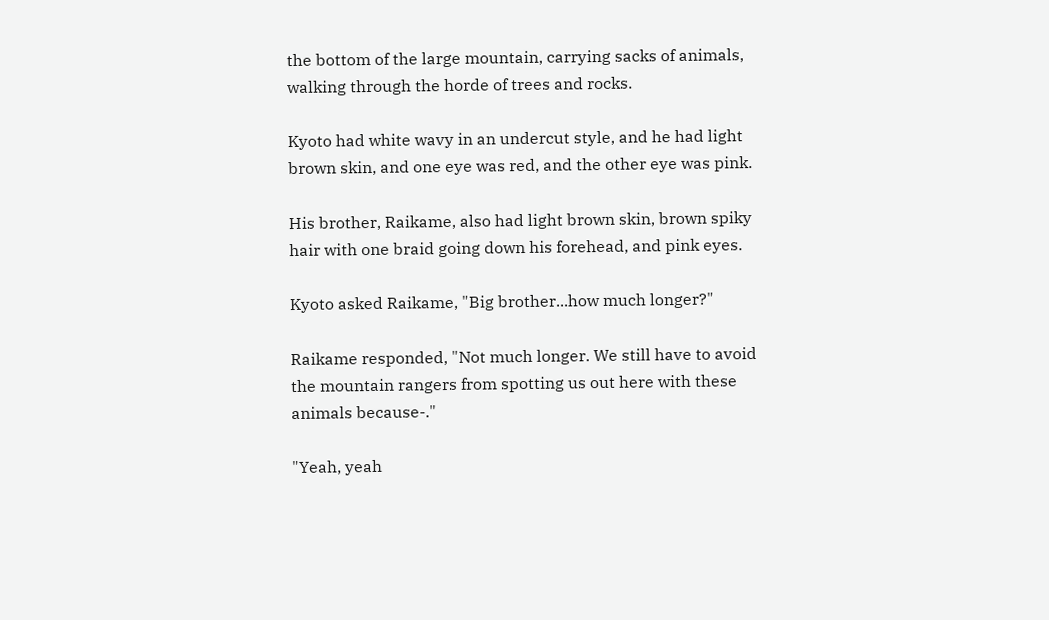the bottom of the large mountain, carrying sacks of animals, walking through the horde of trees and rocks.

Kyoto had white wavy in an undercut style, and he had light brown skin, and one eye was red, and the other eye was pink.

His brother, Raikame, also had light brown skin, brown spiky hair with one braid going down his forehead, and pink eyes.

Kyoto asked Raikame, "Big brother...how much longer?"

Raikame responded, "Not much longer. We still have to avoid the mountain rangers from spotting us out here with these animals because-."

"Yeah, yeah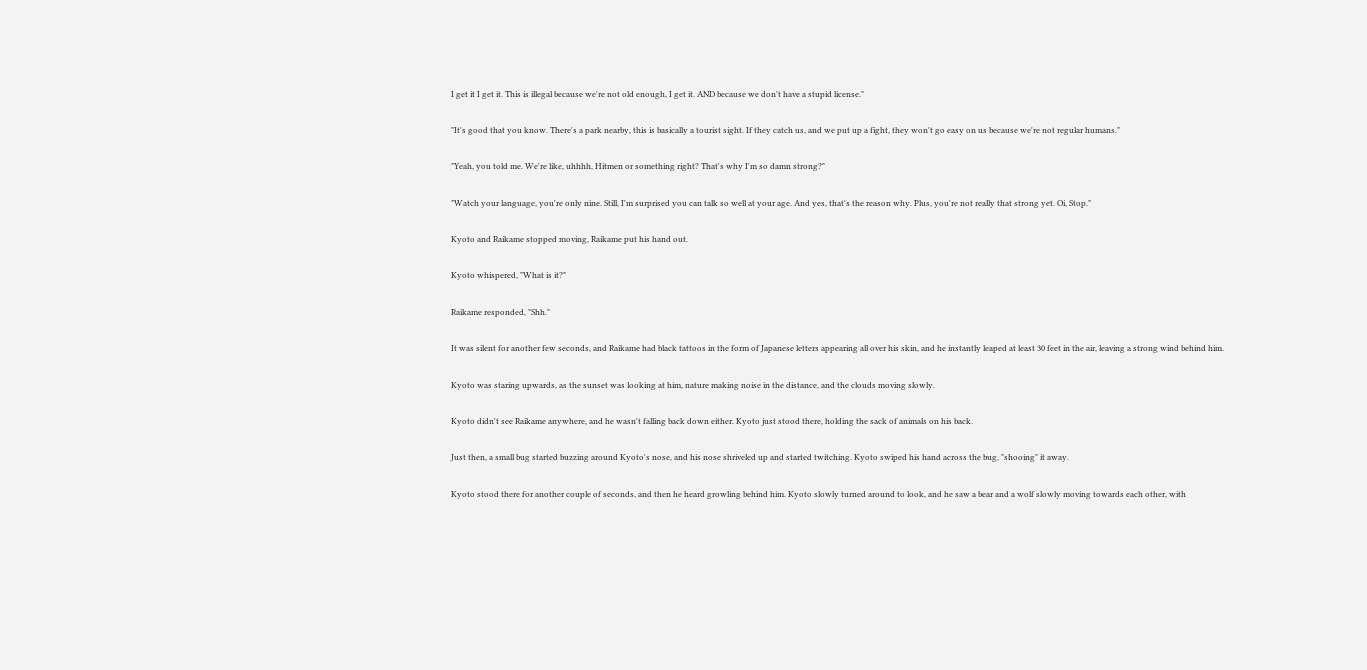I get it I get it. This is illegal because we're not old enough, I get it. AND because we don't have a stupid license."

"It's good that you know. There's a park nearby, this is basically a tourist sight. If they catch us, and we put up a fight, they won't go easy on us because we're not regular humans."

"Yeah, you told me. We're like, uhhhh, Hitmen or something right? That's why I'm so damn strong?"

"Watch your language, you're only nine. Still, I'm surprised you can talk so well at your age. And yes, that's the reason why. Plus, you're not really that strong yet. Oi, Stop."

Kyoto and Raikame stopped moving, Raikame put his hand out.

Kyoto whispered, "What is it?"

Raikame responded, "Shh."

It was silent for another few seconds, and Raikame had black tattoos in the form of Japanese letters appearing all over his skin, and he instantly leaped at least 30 feet in the air, leaving a strong wind behind him.

Kyoto was staring upwards, as the sunset was looking at him, nature making noise in the distance, and the clouds moving slowly.

Kyoto didn't see Raikame anywhere, and he wasn't falling back down either. Kyoto just stood there, holding the sack of animals on his back.

Just then, a small bug started buzzing around Kyoto's nose, and his nose shriveled up and started twitching. Kyoto swiped his hand across the bug, "shooing" it away.

Kyoto stood there for another couple of seconds, and then he heard growling behind him. Kyoto slowly turned around to look, and he saw a bear and a wolf slowly moving towards each other, with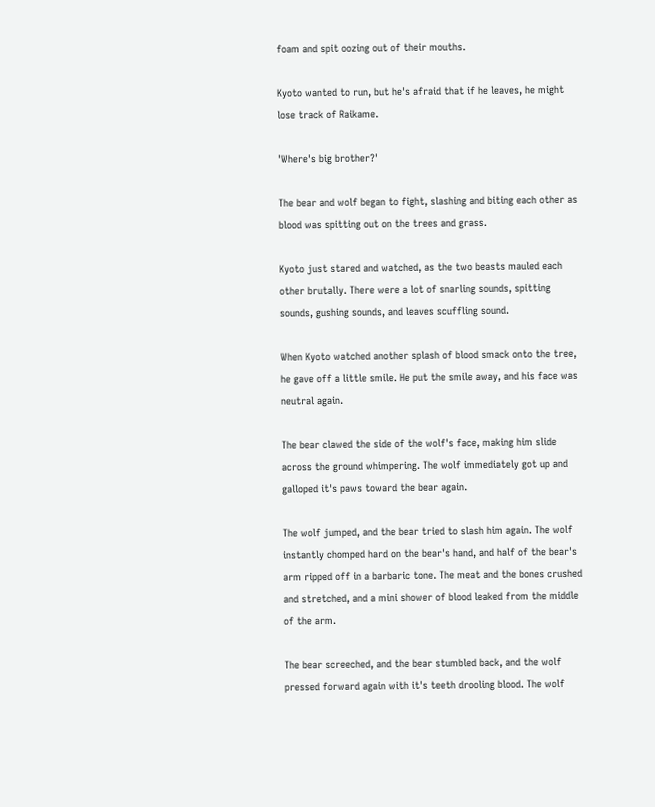foam and spit oozing out of their mouths.

Kyoto wanted to run, but he's afraid that if he leaves, he might lose track of Raikame.

'Where's big brother?'

The bear and wolf began to fight, slashing and biting each other as blood was spitting out on the trees and grass.

Kyoto just stared and watched, as the two beasts mauled each other brutally. There were a lot of snarling sounds, spitting sounds, gushing sounds, and leaves scuffling sound.

When Kyoto watched another splash of blood smack onto the tree, he gave off a little smile. He put the smile away, and his face was neutral again.

The bear clawed the side of the wolf's face, making him slide across the ground whimpering. The wolf immediately got up and galloped it's paws toward the bear again.

The wolf jumped, and the bear tried to slash him again. The wolf instantly chomped hard on the bear's hand, and half of the bear's arm ripped off in a barbaric tone. The meat and the bones crushed and stretched, and a mini shower of blood leaked from the middle of the arm.

The bear screeched, and the bear stumbled back, and the wolf pressed forward again with it's teeth drooling blood. The wolf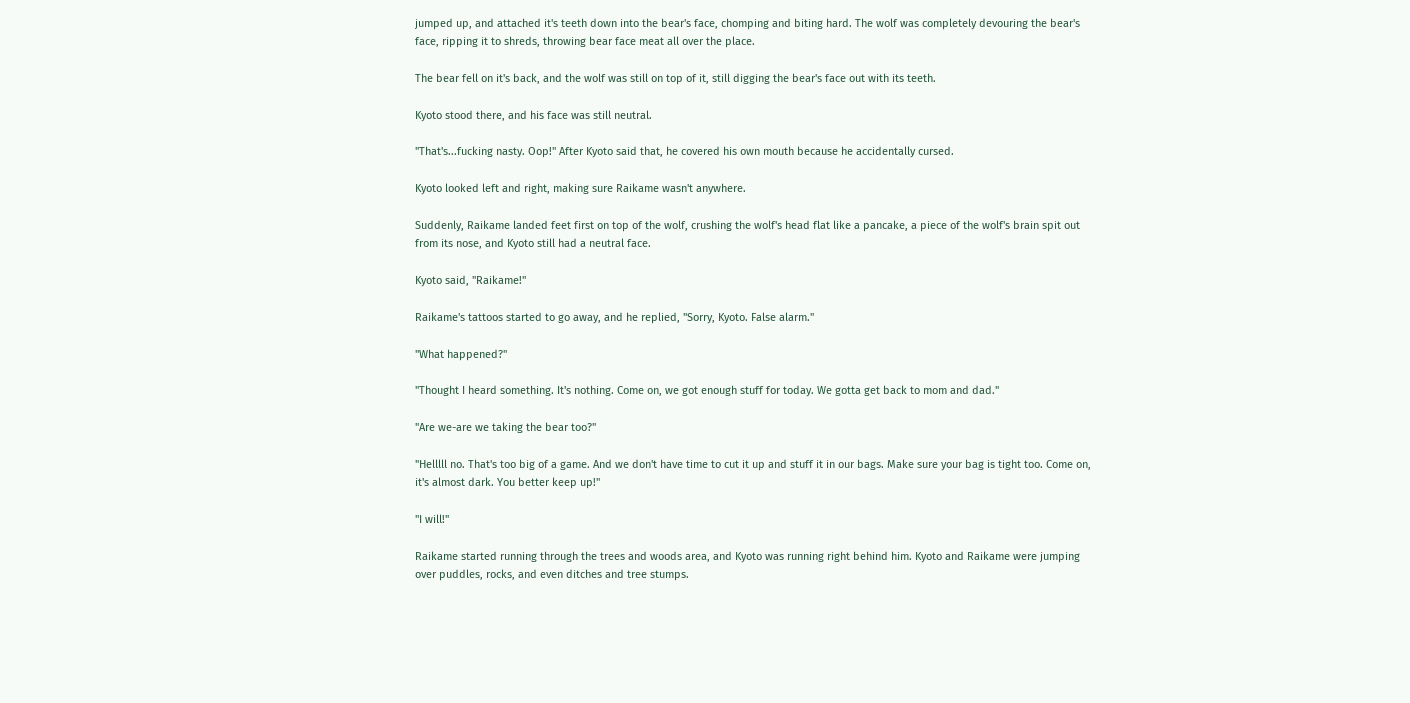jumped up, and attached it's teeth down into the bear's face, chomping and biting hard. The wolf was completely devouring the bear's face, ripping it to shreds, throwing bear face meat all over the place.

The bear fell on it's back, and the wolf was still on top of it, still digging the bear's face out with its teeth.

Kyoto stood there, and his face was still neutral.

"That's...fucking nasty. Oop!" After Kyoto said that, he covered his own mouth because he accidentally cursed.

Kyoto looked left and right, making sure Raikame wasn't anywhere.

Suddenly, Raikame landed feet first on top of the wolf, crushing the wolf's head flat like a pancake, a piece of the wolf's brain spit out from its nose, and Kyoto still had a neutral face.

Kyoto said, "Raikame!"

Raikame's tattoos started to go away, and he replied, "Sorry, Kyoto. False alarm."

"What happened?"

"Thought I heard something. It's nothing. Come on, we got enough stuff for today. We gotta get back to mom and dad."

"Are we-are we taking the bear too?"

"Helllll no. That's too big of a game. And we don't have time to cut it up and stuff it in our bags. Make sure your bag is tight too. Come on, it's almost dark. You better keep up!"

"I will!"

Raikame started running through the trees and woods area, and Kyoto was running right behind him. Kyoto and Raikame were jumping over puddles, rocks, and even ditches and tree stumps.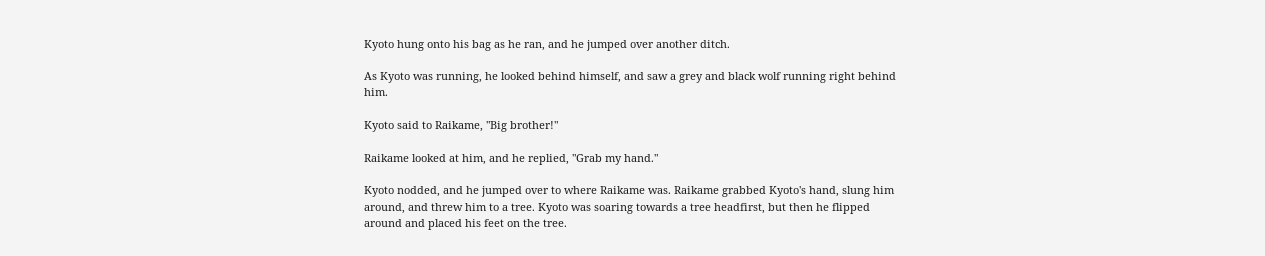Kyoto hung onto his bag as he ran, and he jumped over another ditch.

As Kyoto was running, he looked behind himself, and saw a grey and black wolf running right behind him.

Kyoto said to Raikame, "Big brother!"

Raikame looked at him, and he replied, "Grab my hand."

Kyoto nodded, and he jumped over to where Raikame was. Raikame grabbed Kyoto's hand, slung him around, and threw him to a tree. Kyoto was soaring towards a tree headfirst, but then he flipped around and placed his feet on the tree.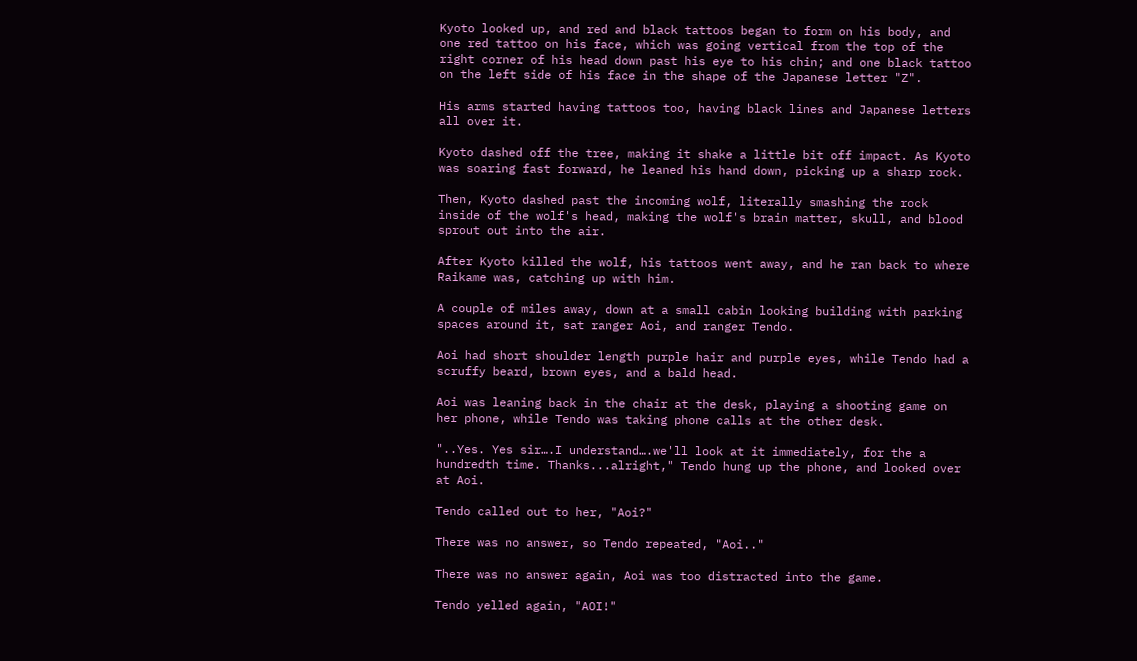Kyoto looked up, and red and black tattoos began to form on his body, and one red tattoo on his face, which was going vertical from the top of the right corner of his head down past his eye to his chin; and one black tattoo on the left side of his face in the shape of the Japanese letter "Z".

His arms started having tattoos too, having black lines and Japanese letters all over it.

Kyoto dashed off the tree, making it shake a little bit off impact. As Kyoto was soaring fast forward, he leaned his hand down, picking up a sharp rock.

Then, Kyoto dashed past the incoming wolf, literally smashing the rock inside of the wolf's head, making the wolf's brain matter, skull, and blood sprout out into the air.

After Kyoto killed the wolf, his tattoos went away, and he ran back to where Raikame was, catching up with him.

A couple of miles away, down at a small cabin looking building with parking spaces around it, sat ranger Aoi, and ranger Tendo.

Aoi had short shoulder length purple hair and purple eyes, while Tendo had a scruffy beard, brown eyes, and a bald head.

Aoi was leaning back in the chair at the desk, playing a shooting game on her phone, while Tendo was taking phone calls at the other desk.

"..Yes. Yes sir….I understand….we'll look at it immediately, for the a hundredth time. Thanks...alright," Tendo hung up the phone, and looked over at Aoi.

Tendo called out to her, "Aoi?"

There was no answer, so Tendo repeated, "Aoi.."

There was no answer again, Aoi was too distracted into the game.

Tendo yelled again, "AOI!"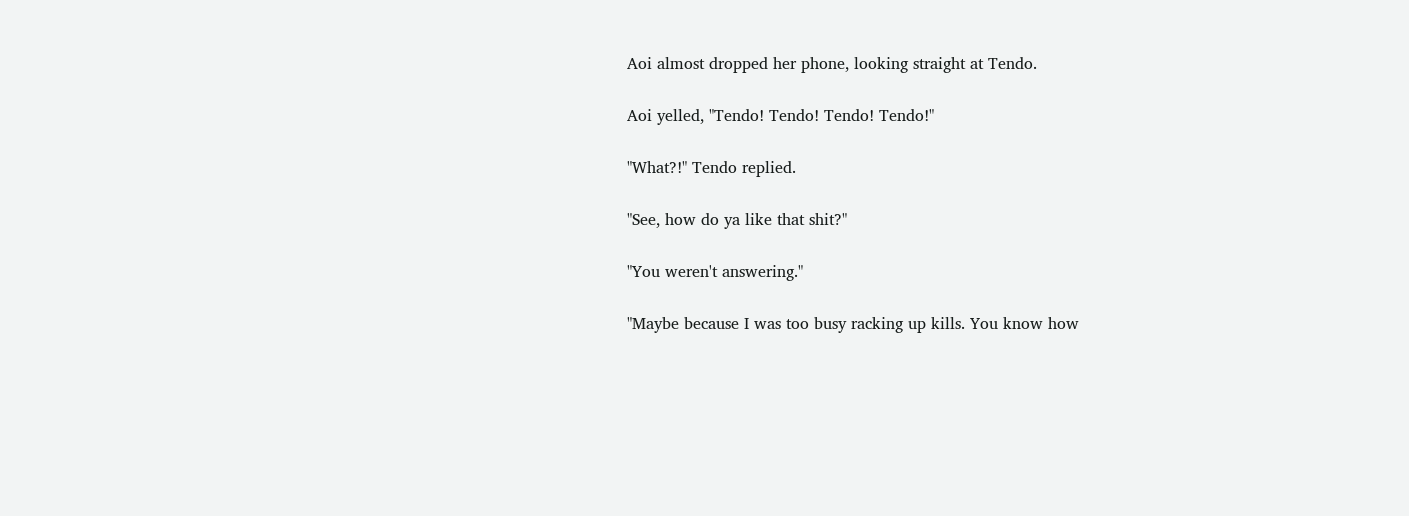Aoi almost dropped her phone, looking straight at Tendo.

Aoi yelled, "Tendo! Tendo! Tendo! Tendo!"

"What?!" Tendo replied.

"See, how do ya like that shit?"

"You weren't answering."

"Maybe because I was too busy racking up kills. You know how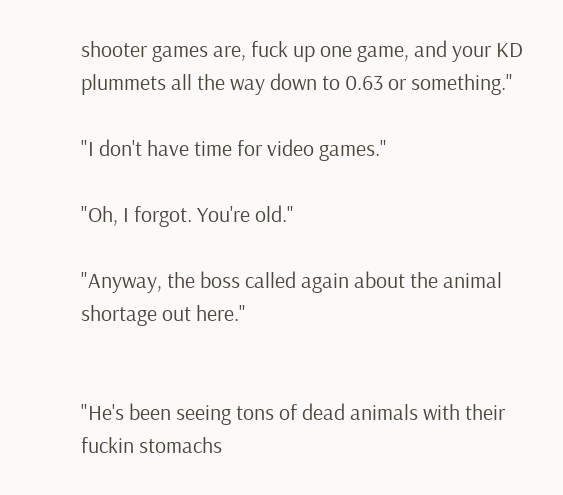shooter games are, fuck up one game, and your KD plummets all the way down to 0.63 or something."

"I don't have time for video games."

"Oh, I forgot. You're old."

"Anyway, the boss called again about the animal shortage out here."


"He's been seeing tons of dead animals with their fuckin stomachs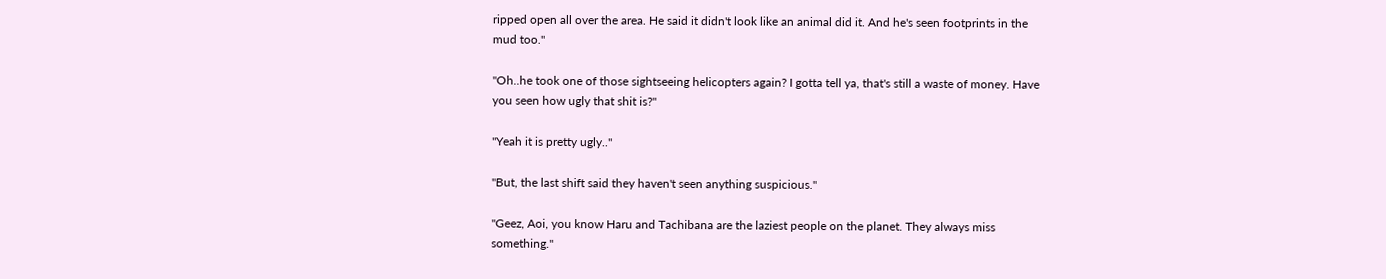ripped open all over the area. He said it didn't look like an animal did it. And he's seen footprints in the mud too."

"Oh..he took one of those sightseeing helicopters again? I gotta tell ya, that's still a waste of money. Have you seen how ugly that shit is?"

"Yeah it is pretty ugly.."

"But, the last shift said they haven't seen anything suspicious."

"Geez, Aoi, you know Haru and Tachibana are the laziest people on the planet. They always miss something."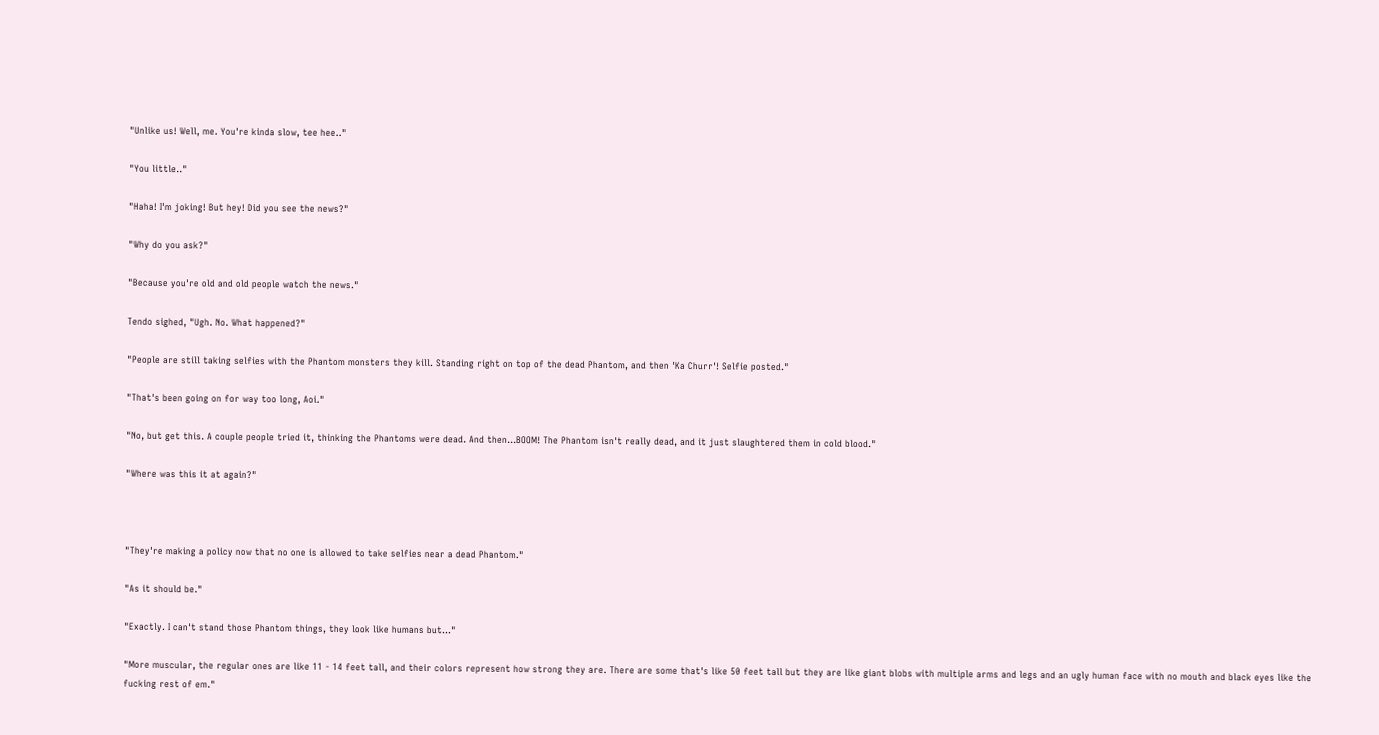"Unlike us! Well, me. You're kinda slow, tee hee.."

"You little.."

"Haha! I'm joking! But hey! Did you see the news?"

"Why do you ask?"

"Because you're old and old people watch the news."

Tendo sighed, "Ugh. No. What happened?"

"People are still taking selfies with the Phantom monsters they kill. Standing right on top of the dead Phantom, and then 'Ka Churr'! Selfie posted."

"That's been going on for way too long, Aoi."

"No, but get this. A couple people tried it, thinking the Phantoms were dead. And then...BOOM! The Phantom isn't really dead, and it just slaughtered them in cold blood."

"Where was this it at again?"



"They're making a policy now that no one is allowed to take selfies near a dead Phantom."

"As it should be."

"Exactly. I can't stand those Phantom things, they look like humans but…"

"More muscular, the regular ones are like 11 - 14 feet tall, and their colors represent how strong they are. There are some that's like 50 feet tall but they are like giant blobs with multiple arms and legs and an ugly human face with no mouth and black eyes like the fucking rest of em."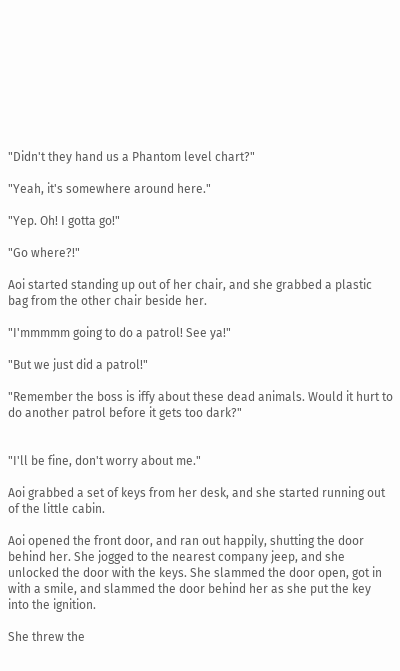"Didn't they hand us a Phantom level chart?"

"Yeah, it's somewhere around here."

"Yep. Oh! I gotta go!"

"Go where?!"

Aoi started standing up out of her chair, and she grabbed a plastic bag from the other chair beside her.

"I'mmmmm going to do a patrol! See ya!"

"But we just did a patrol!"

"Remember the boss is iffy about these dead animals. Would it hurt to do another patrol before it gets too dark?"


"I'll be fine, don't worry about me."

Aoi grabbed a set of keys from her desk, and she started running out of the little cabin.

Aoi opened the front door, and ran out happily, shutting the door behind her. She jogged to the nearest company jeep, and she unlocked the door with the keys. She slammed the door open, got in with a smile, and slammed the door behind her as she put the key into the ignition.

She threw the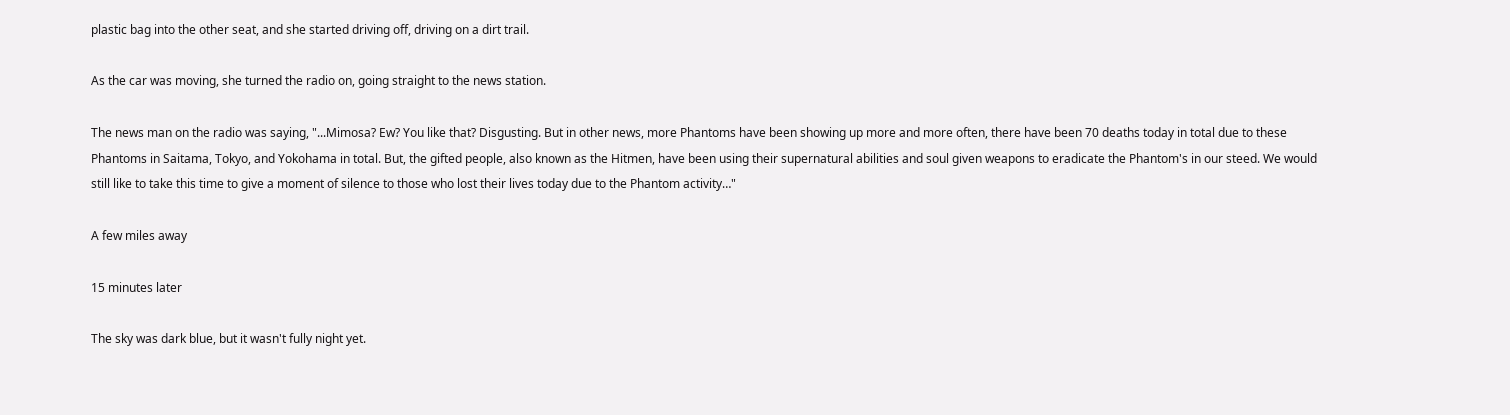plastic bag into the other seat, and she started driving off, driving on a dirt trail.

As the car was moving, she turned the radio on, going straight to the news station.

The news man on the radio was saying, "...Mimosa? Ew? You like that? Disgusting. But in other news, more Phantoms have been showing up more and more often, there have been 70 deaths today in total due to these Phantoms in Saitama, Tokyo, and Yokohama in total. But, the gifted people, also known as the Hitmen, have been using their supernatural abilities and soul given weapons to eradicate the Phantom's in our steed. We would still like to take this time to give a moment of silence to those who lost their lives today due to the Phantom activity…"

A few miles away

15 minutes later

The sky was dark blue, but it wasn't fully night yet.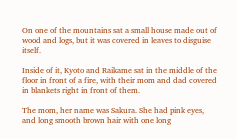On one of the mountains sat a small house made out of wood and logs, but it was covered in leaves to disguise itself.

Inside of it, Kyoto and Raikame sat in the middle of the floor in front of a fire, with their mom and dad covered in blankets right in front of them.

The mom, her name was Sakura. She had pink eyes, and long smooth brown hair with one long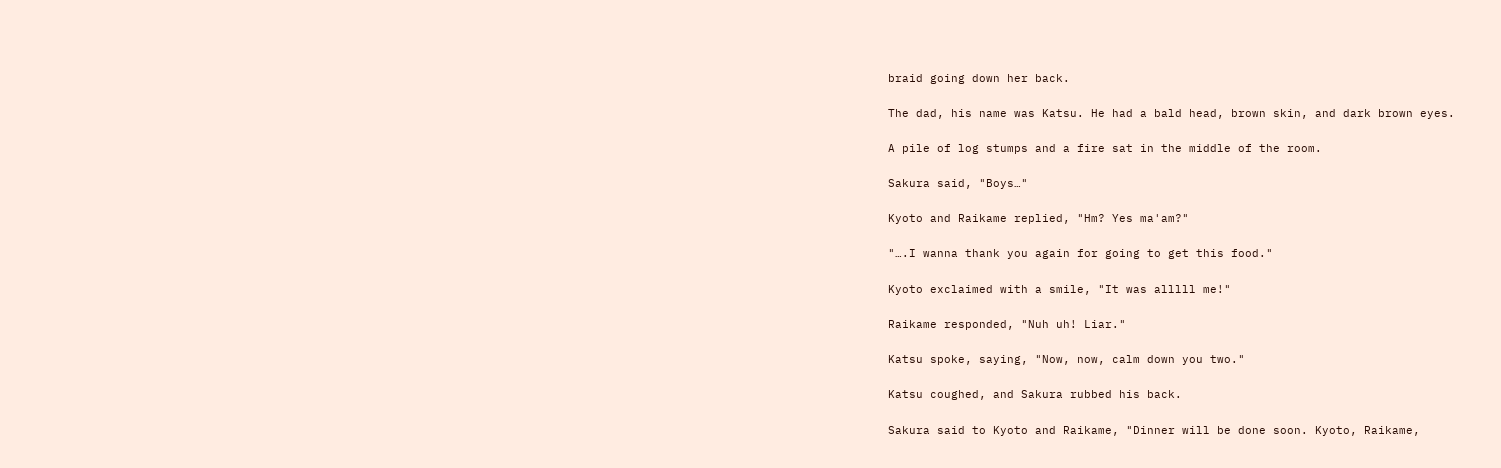braid going down her back.

The dad, his name was Katsu. He had a bald head, brown skin, and dark brown eyes.

A pile of log stumps and a fire sat in the middle of the room.

Sakura said, "Boys…"

Kyoto and Raikame replied, "Hm? Yes ma'am?"

"….I wanna thank you again for going to get this food."

Kyoto exclaimed with a smile, "It was alllll me!"

Raikame responded, "Nuh uh! Liar."

Katsu spoke, saying, "Now, now, calm down you two."

Katsu coughed, and Sakura rubbed his back.

Sakura said to Kyoto and Raikame, "Dinner will be done soon. Kyoto, Raikame,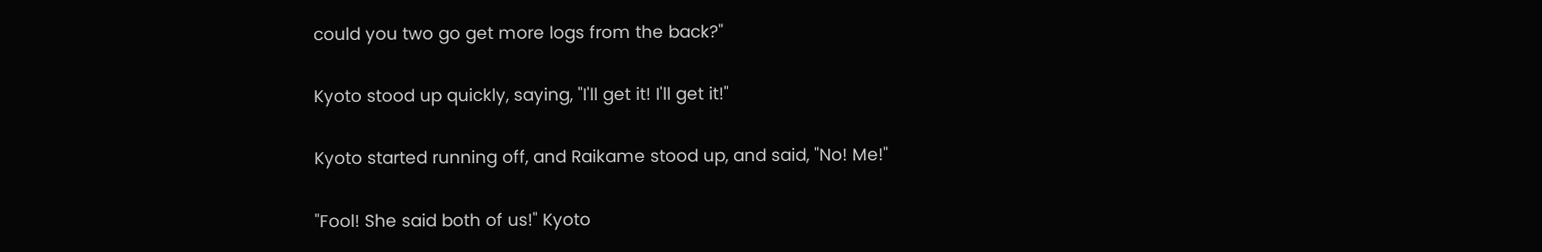could you two go get more logs from the back?"

Kyoto stood up quickly, saying, "I'll get it! I'll get it!"

Kyoto started running off, and Raikame stood up, and said, "No! Me!"

"Fool! She said both of us!" Kyoto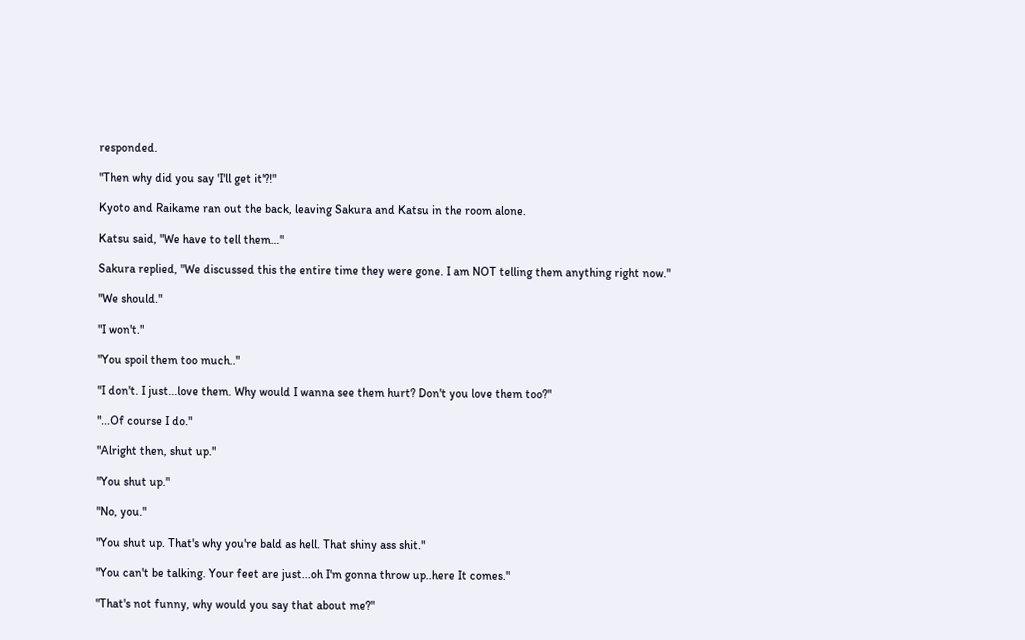responded.

"Then why did you say 'I'll get it'?!"

Kyoto and Raikame ran out the back, leaving Sakura and Katsu in the room alone.

Katsu said, "We have to tell them…"

Sakura replied, "We discussed this the entire time they were gone. I am NOT telling them anything right now."

"We should."

"I won't."

"You spoil them too much.."

"I don't. I just...love them. Why would I wanna see them hurt? Don't you love them too?"

"...Of course I do."

"Alright then, shut up."

"You shut up."

"No, you."

"You shut up. That's why you're bald as hell. That shiny ass shit."

"You can't be talking. Your feet are just...oh I'm gonna throw up..here It comes."

"That's not funny, why would you say that about me?"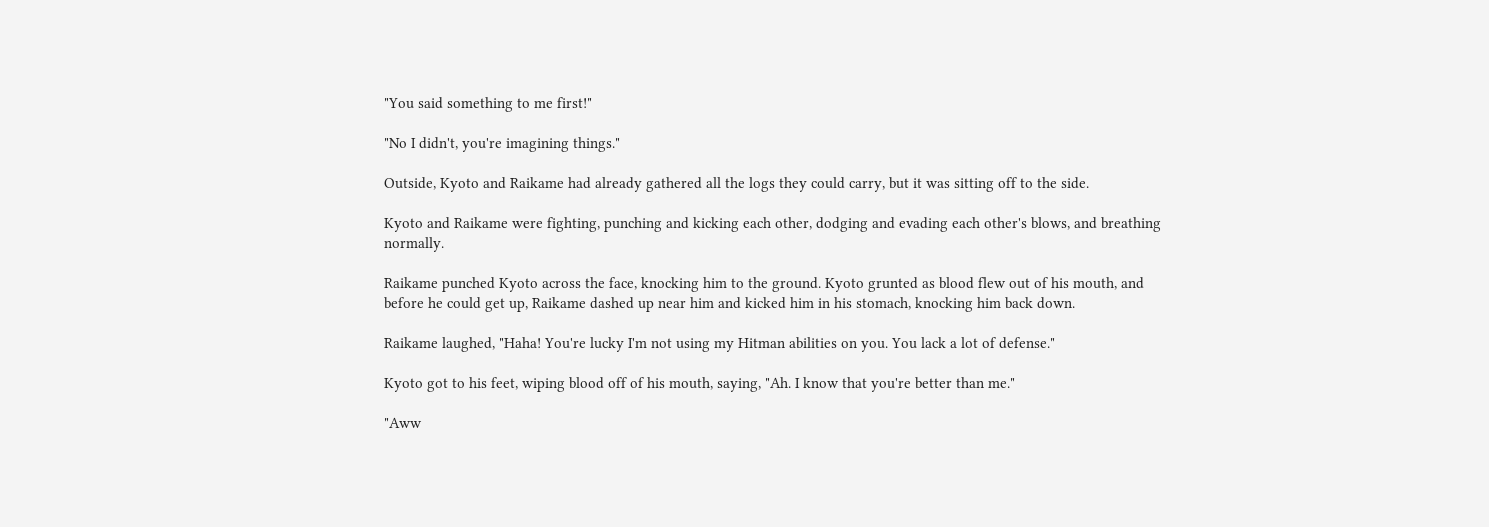"You said something to me first!"

"No I didn't, you're imagining things."

Outside, Kyoto and Raikame had already gathered all the logs they could carry, but it was sitting off to the side.

Kyoto and Raikame were fighting, punching and kicking each other, dodging and evading each other's blows, and breathing normally.

Raikame punched Kyoto across the face, knocking him to the ground. Kyoto grunted as blood flew out of his mouth, and before he could get up, Raikame dashed up near him and kicked him in his stomach, knocking him back down.

Raikame laughed, "Haha! You're lucky I'm not using my Hitman abilities on you. You lack a lot of defense."

Kyoto got to his feet, wiping blood off of his mouth, saying, "Ah. I know that you're better than me."

"Aww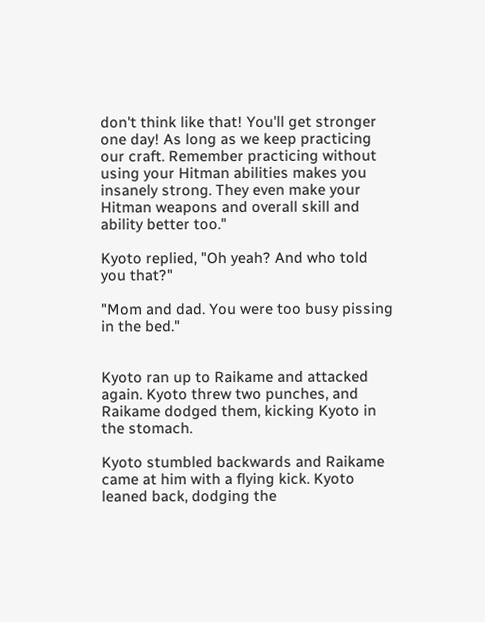don't think like that! You'll get stronger one day! As long as we keep practicing our craft. Remember practicing without using your Hitman abilities makes you insanely strong. They even make your Hitman weapons and overall skill and ability better too."

Kyoto replied, "Oh yeah? And who told you that?"

"Mom and dad. You were too busy pissing in the bed."


Kyoto ran up to Raikame and attacked again. Kyoto threw two punches, and Raikame dodged them, kicking Kyoto in the stomach.

Kyoto stumbled backwards and Raikame came at him with a flying kick. Kyoto leaned back, dodging the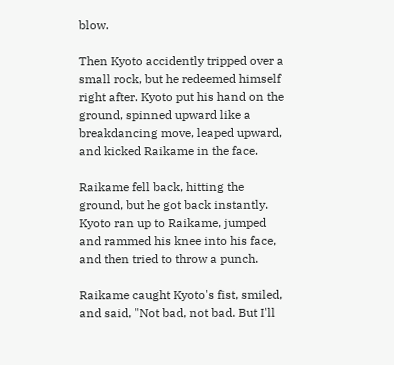blow.

Then Kyoto accidently tripped over a small rock, but he redeemed himself right after. Kyoto put his hand on the ground, spinned upward like a breakdancing move, leaped upward, and kicked Raikame in the face.

Raikame fell back, hitting the ground, but he got back instantly. Kyoto ran up to Raikame, jumped and rammed his knee into his face, and then tried to throw a punch.

Raikame caught Kyoto's fist, smiled, and said, "Not bad, not bad. But I'll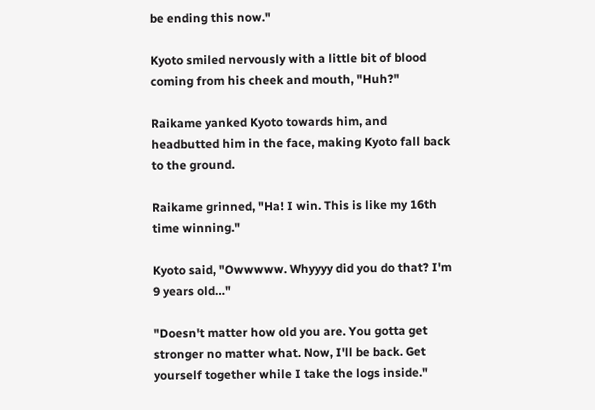be ending this now."

Kyoto smiled nervously with a little bit of blood coming from his cheek and mouth, "Huh?"

Raikame yanked Kyoto towards him, and headbutted him in the face, making Kyoto fall back to the ground.

Raikame grinned, "Ha! I win. This is like my 16th time winning."

Kyoto said, "Owwwww. Whyyyy did you do that? I'm 9 years old…"

"Doesn't matter how old you are. You gotta get stronger no matter what. Now, I'll be back. Get yourself together while I take the logs inside."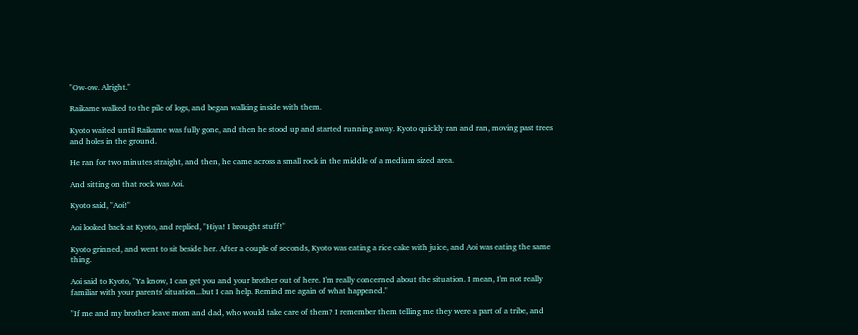"Ow-ow. Alright."

Raikame walked to the pile of logs, and began walking inside with them.

Kyoto waited until Raikame was fully gone, and then he stood up and started running away. Kyoto quickly ran and ran, moving past trees and holes in the ground.

He ran for two minutes straight, and then, he came across a small rock in the middle of a medium sized area.

And sitting on that rock was Aoi.

Kyoto said, "Aoi!"

Aoi looked back at Kyoto, and replied, "Hiya! I brought stuff!"

Kyoto grinned, and went to sit beside her. After a couple of seconds, Kyoto was eating a rice cake with juice, and Aoi was eating the same thing.

Aoi said to Kyoto, "Ya know, I can get you and your brother out of here. I'm really concerned about the situation. I mean, I'm not really familiar with your parents' situation...but I can help. Remind me again of what happened."

"If me and my brother leave mom and dad, who would take care of them? I remember them telling me they were a part of a tribe, and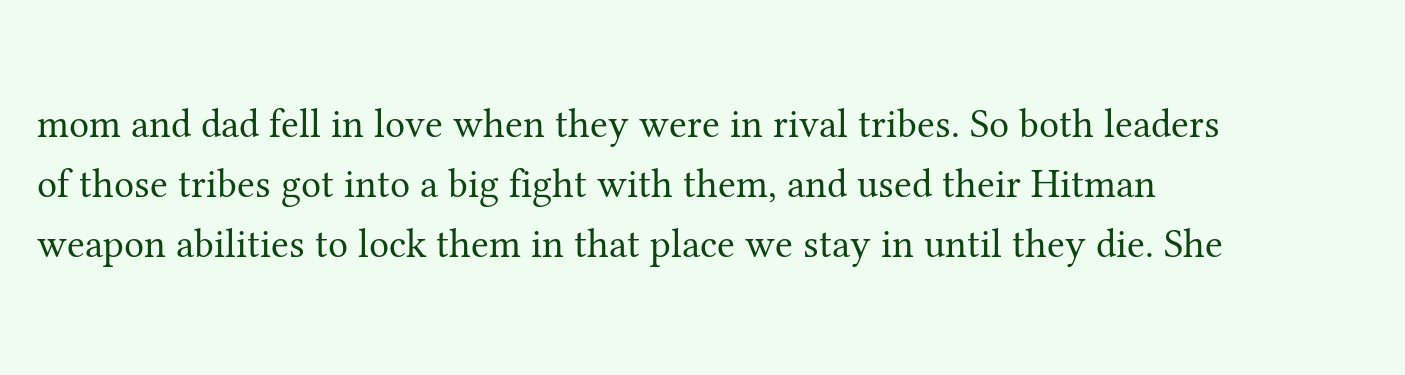mom and dad fell in love when they were in rival tribes. So both leaders of those tribes got into a big fight with them, and used their Hitman weapon abilities to lock them in that place we stay in until they die. She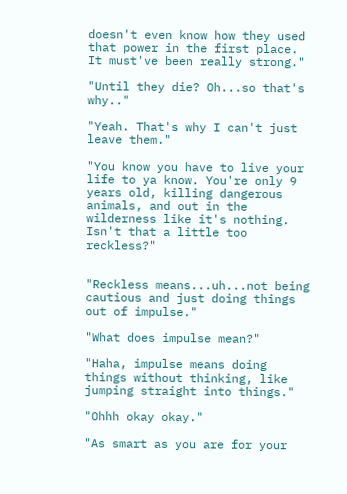doesn't even know how they used that power in the first place. It must've been really strong."

"Until they die? Oh...so that's why.."

"Yeah. That's why I can't just leave them."

"You know you have to live your life to ya know. You're only 9 years old, killing dangerous animals, and out in the wilderness like it's nothing. Isn't that a little too reckless?"


"Reckless means...uh...not being cautious and just doing things out of impulse."

"What does impulse mean?"

"Haha, impulse means doing things without thinking, like jumping straight into things."

"Ohhh okay okay."

"As smart as you are for your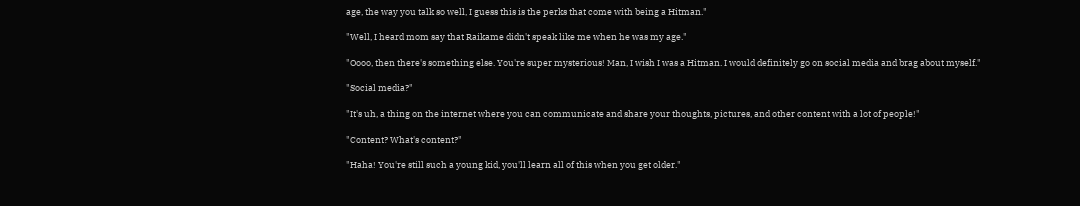age, the way you talk so well, I guess this is the perks that come with being a Hitman."

"Well, I heard mom say that Raikame didn't speak like me when he was my age."

"Oooo, then there's something else. You're super mysterious! Man, I wish I was a Hitman. I would definitely go on social media and brag about myself."

"Social media?"

"It's uh, a thing on the internet where you can communicate and share your thoughts, pictures, and other content with a lot of people!"

"Content? What's content?"

"Haha! You're still such a young kid, you'll learn all of this when you get older."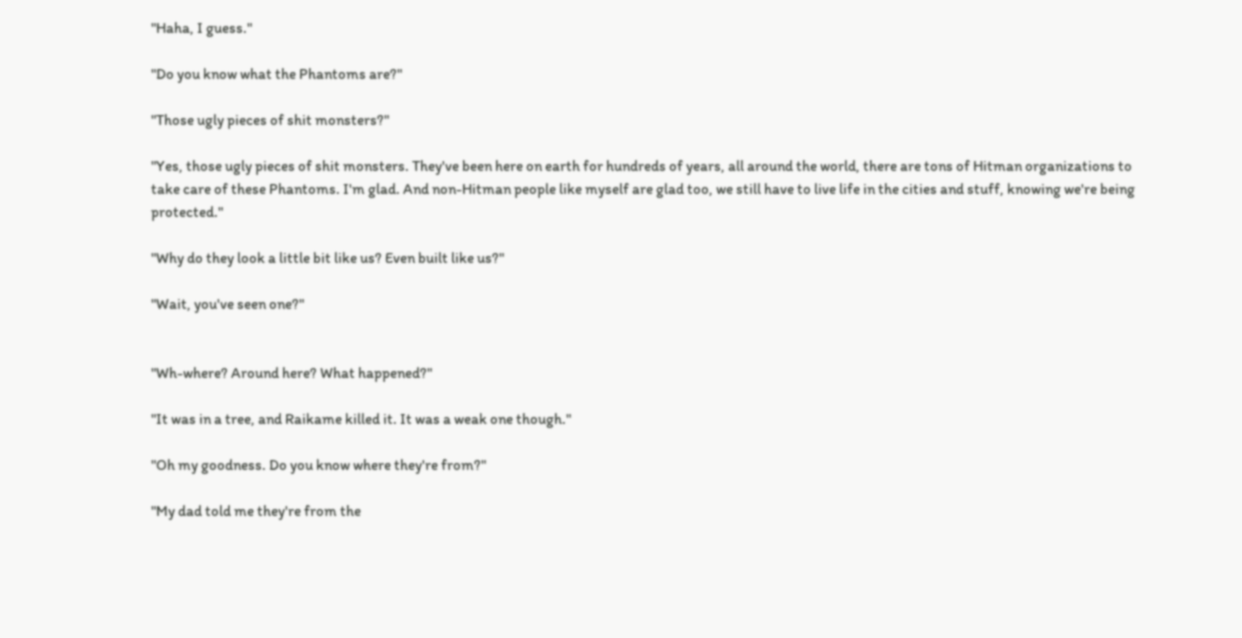"Haha, I guess."

"Do you know what the Phantoms are?"

"Those ugly pieces of shit monsters?"

"Yes, those ugly pieces of shit monsters. They've been here on earth for hundreds of years, all around the world, there are tons of Hitman organizations to take care of these Phantoms. I'm glad. And non-Hitman people like myself are glad too, we still have to live life in the cities and stuff, knowing we're being protected."

"Why do they look a little bit like us? Even built like us?"

"Wait, you've seen one?"


"Wh-where? Around here? What happened?"

"It was in a tree, and Raikame killed it. It was a weak one though."

"Oh my goodness. Do you know where they're from?"

"My dad told me they're from the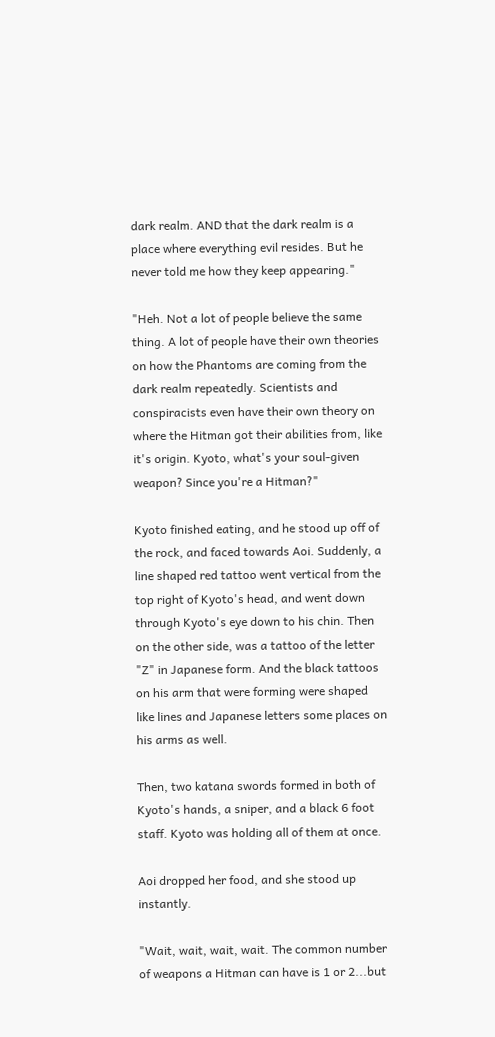dark realm. AND that the dark realm is a place where everything evil resides. But he never told me how they keep appearing."

"Heh. Not a lot of people believe the same thing. A lot of people have their own theories on how the Phantoms are coming from the dark realm repeatedly. Scientists and conspiracists even have their own theory on where the Hitman got their abilities from, like it's origin. Kyoto, what's your soul-given weapon? Since you're a Hitman?"

Kyoto finished eating, and he stood up off of the rock, and faced towards Aoi. Suddenly, a line shaped red tattoo went vertical from the top right of Kyoto's head, and went down through Kyoto's eye down to his chin. Then on the other side, was a tattoo of the letter "Z" in Japanese form. And the black tattoos on his arm that were forming were shaped like lines and Japanese letters some places on his arms as well.

Then, two katana swords formed in both of Kyoto's hands, a sniper, and a black 6 foot staff. Kyoto was holding all of them at once.

Aoi dropped her food, and she stood up instantly.

"Wait, wait, wait, wait. The common number of weapons a Hitman can have is 1 or 2...but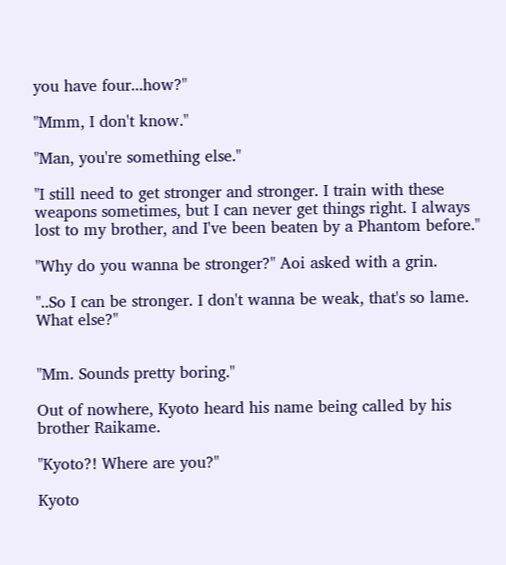you have four...how?"

"Mmm, I don't know."

"Man, you're something else."

"I still need to get stronger and stronger. I train with these weapons sometimes, but I can never get things right. I always lost to my brother, and I've been beaten by a Phantom before."

"Why do you wanna be stronger?" Aoi asked with a grin.

"..So I can be stronger. I don't wanna be weak, that's so lame. What else?"


"Mm. Sounds pretty boring."

Out of nowhere, Kyoto heard his name being called by his brother Raikame.

"Kyoto?! Where are you?"

Kyoto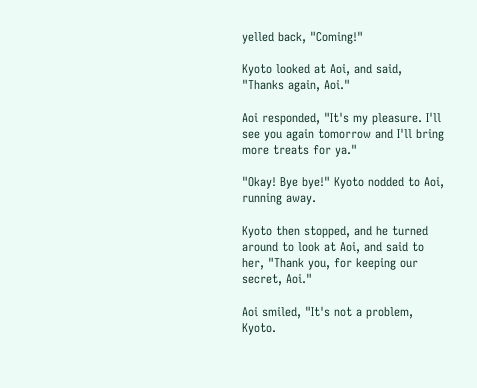yelled back, "Coming!"

Kyoto looked at Aoi, and said, "Thanks again, Aoi."

Aoi responded, "It's my pleasure. I'll see you again tomorrow and I'll bring more treats for ya."

"Okay! Bye bye!" Kyoto nodded to Aoi, running away.

Kyoto then stopped, and he turned around to look at Aoi, and said to her, "Thank you, for keeping our secret, Aoi."

Aoi smiled, "It's not a problem, Kyoto.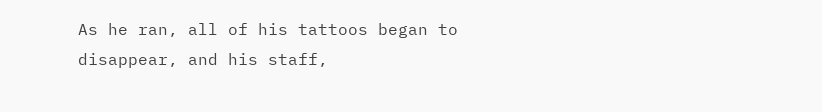As he ran, all of his tattoos began to disappear, and his staff,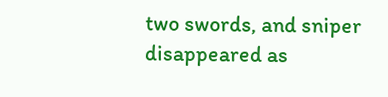two swords, and sniper disappeared as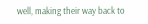well, making their way back to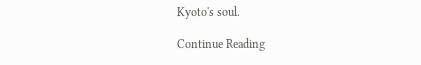Kyoto's soul.

Continue Reading